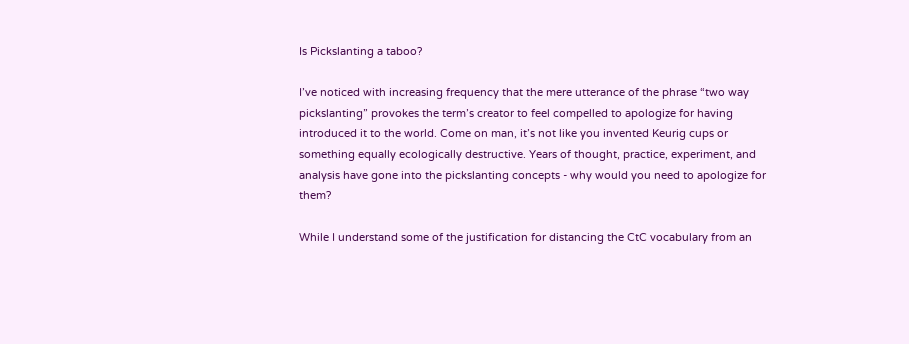Is Pickslanting a taboo?

I’ve noticed with increasing frequency that the mere utterance of the phrase “two way pickslanting” provokes the term’s creator to feel compelled to apologize for having introduced it to the world. Come on man, it’s not like you invented Keurig cups or something equally ecologically destructive. Years of thought, practice, experiment, and analysis have gone into the pickslanting concepts - why would you need to apologize for them?

While I understand some of the justification for distancing the CtC vocabulary from an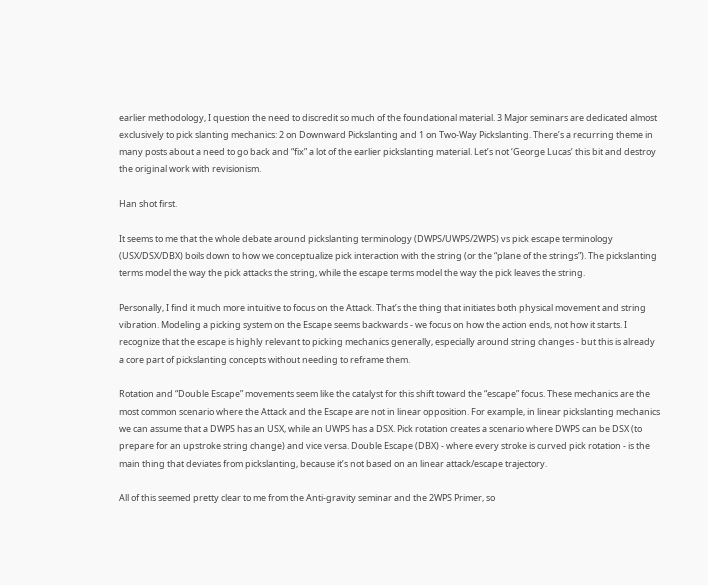earlier methodology, I question the need to discredit so much of the foundational material. 3 Major seminars are dedicated almost exclusively to pick slanting mechanics: 2 on Downward Pickslanting and 1 on Two-Way Pickslanting. There’s a recurring theme in many posts about a need to go back and “fix” a lot of the earlier pickslanting material. Let’s not ‘George Lucas’ this bit and destroy the original work with revisionism.

Han shot first.

It seems to me that the whole debate around pickslanting terminology (DWPS/UWPS/2WPS) vs pick escape terminology (USX/DSX/DBX) boils down to how we conceptualize pick interaction with the string (or the “plane of the strings”). The pickslanting terms model the way the pick attacks the string, while the escape terms model the way the pick leaves the string.

Personally, I find it much more intuitive to focus on the Attack. That’s the thing that initiates both physical movement and string vibration. Modeling a picking system on the Escape seems backwards - we focus on how the action ends, not how it starts. I recognize that the escape is highly relevant to picking mechanics generally, especially around string changes - but this is already a core part of pickslanting concepts without needing to reframe them.

Rotation and “Double Escape” movements seem like the catalyst for this shift toward the “escape” focus. These mechanics are the most common scenario where the Attack and the Escape are not in linear opposition. For example, in linear pickslanting mechanics we can assume that a DWPS has an USX, while an UWPS has a DSX. Pick rotation creates a scenario where DWPS can be DSX (to prepare for an upstroke string change) and vice versa. Double Escape (DBX) - where every stroke is curved pick rotation - is the main thing that deviates from pickslanting, because it’s not based on an linear attack/escape trajectory.

All of this seemed pretty clear to me from the Anti-gravity seminar and the 2WPS Primer, so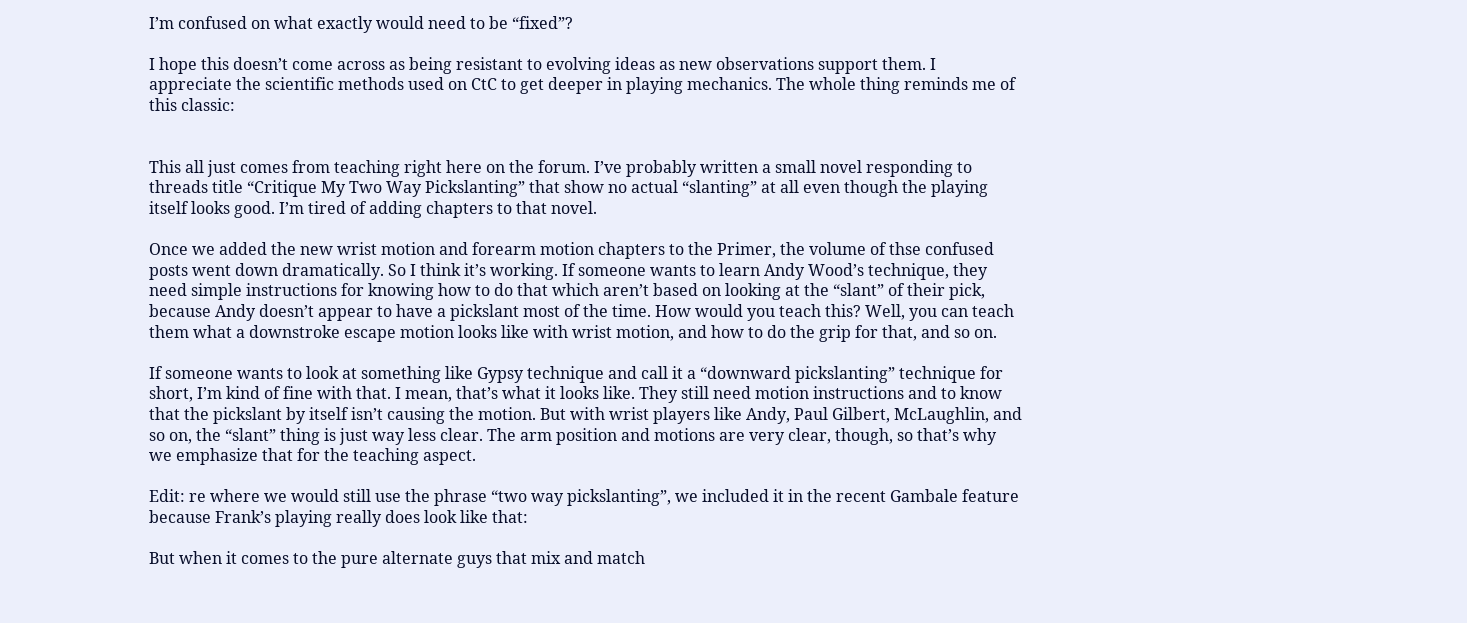I’m confused on what exactly would need to be “fixed”?

I hope this doesn’t come across as being resistant to evolving ideas as new observations support them. I appreciate the scientific methods used on CtC to get deeper in playing mechanics. The whole thing reminds me of this classic:


This all just comes from teaching right here on the forum. I’ve probably written a small novel responding to threads title “Critique My Two Way Pickslanting” that show no actual “slanting” at all even though the playing itself looks good. I’m tired of adding chapters to that novel.

Once we added the new wrist motion and forearm motion chapters to the Primer, the volume of thse confused posts went down dramatically. So I think it’s working. If someone wants to learn Andy Wood’s technique, they need simple instructions for knowing how to do that which aren’t based on looking at the “slant” of their pick, because Andy doesn’t appear to have a pickslant most of the time. How would you teach this? Well, you can teach them what a downstroke escape motion looks like with wrist motion, and how to do the grip for that, and so on.

If someone wants to look at something like Gypsy technique and call it a “downward pickslanting” technique for short, I’m kind of fine with that. I mean, that’s what it looks like. They still need motion instructions and to know that the pickslant by itself isn’t causing the motion. But with wrist players like Andy, Paul Gilbert, McLaughlin, and so on, the “slant” thing is just way less clear. The arm position and motions are very clear, though, so that’s why we emphasize that for the teaching aspect.

Edit: re where we would still use the phrase “two way pickslanting”, we included it in the recent Gambale feature because Frank’s playing really does look like that:

But when it comes to the pure alternate guys that mix and match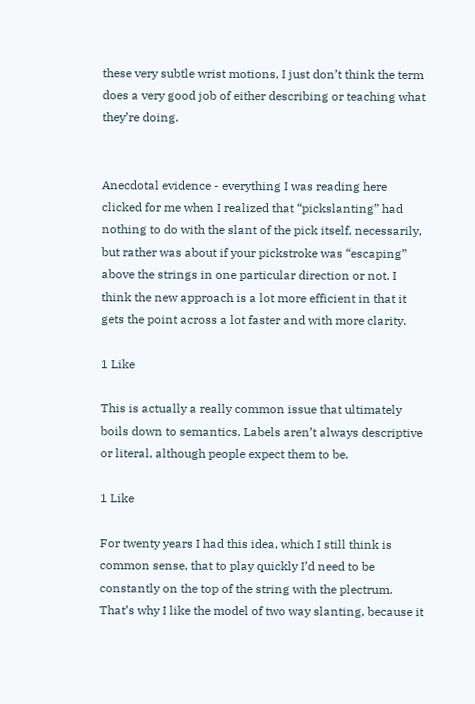these very subtle wrist motions, I just don’t think the term does a very good job of either describing or teaching what they’re doing.


Anecdotal evidence - everything I was reading here clicked for me when I realized that “pickslanting” had nothing to do with the slant of the pick itself, necessarily, but rather was about if your pickstroke was “escaping” above the strings in one particular direction or not. I think the new approach is a lot more efficient in that it gets the point across a lot faster and with more clarity.

1 Like

This is actually a really common issue that ultimately boils down to semantics. Labels aren’t always descriptive or literal, although people expect them to be.

1 Like

For twenty years I had this idea, which I still think is common sense, that to play quickly I’d need to be constantly on the top of the string with the plectrum. That’s why I like the model of two way slanting, because it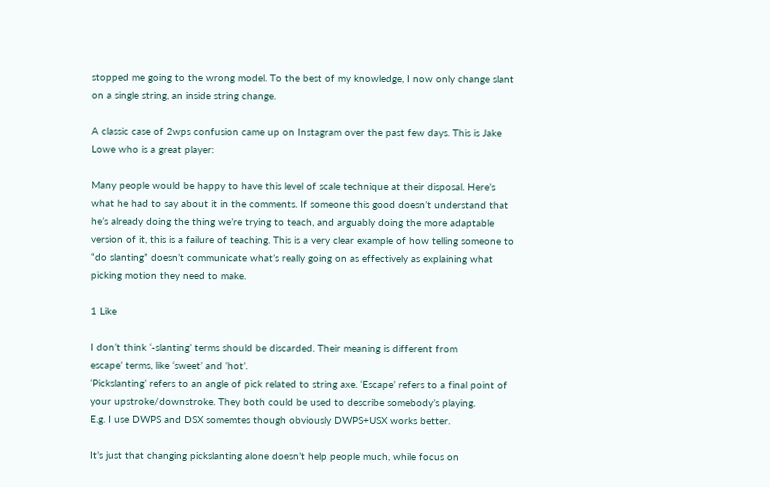stopped me going to the wrong model. To the best of my knowledge, I now only change slant on a single string, an inside string change.

A classic case of 2wps confusion came up on Instagram over the past few days. This is Jake Lowe who is a great player:

Many people would be happy to have this level of scale technique at their disposal. Here’s what he had to say about it in the comments. If someone this good doesn’t understand that he’s already doing the thing we’re trying to teach, and arguably doing the more adaptable version of it, this is a failure of teaching. This is a very clear example of how telling someone to “do slanting” doesn’t communicate what’s really going on as effectively as explaining what picking motion they need to make.

1 Like

I don’t think ‘-slanting’ terms should be discarded. Their meaning is different from
escape’ terms, like ‘sweet’ and ‘hot’.
‘Pickslanting’ refers to an angle of pick related to string axe. ‘Escape’ refers to a final point of your upstroke/downstroke. They both could be used to describe somebody’s playing.
E.g. I use DWPS and DSX somemtes though obviously DWPS+USX works better.

It’s just that changing pickslanting alone doesn’t help people much, while focus on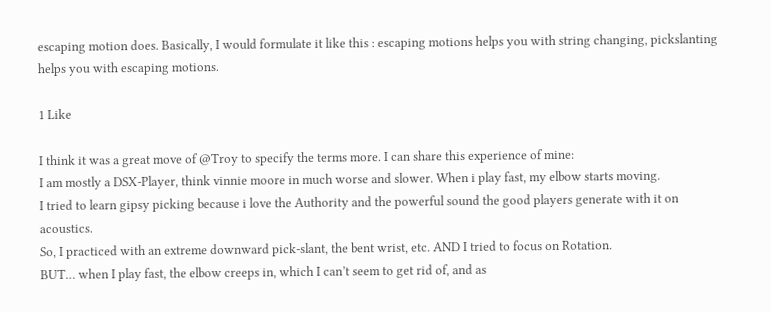escaping motion does. Basically, I would formulate it like this : escaping motions helps you with string changing, pickslanting helps you with escaping motions.

1 Like

I think it was a great move of @Troy to specify the terms more. I can share this experience of mine:
I am mostly a DSX-Player, think vinnie moore in much worse and slower. When i play fast, my elbow starts moving.
I tried to learn gipsy picking because i love the Authority and the powerful sound the good players generate with it on acoustics.
So, I practiced with an extreme downward pick-slant, the bent wrist, etc. AND I tried to focus on Rotation.
BUT… when I play fast, the elbow creeps in, which I can’t seem to get rid of, and as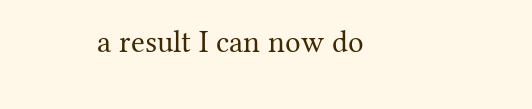a result I can now do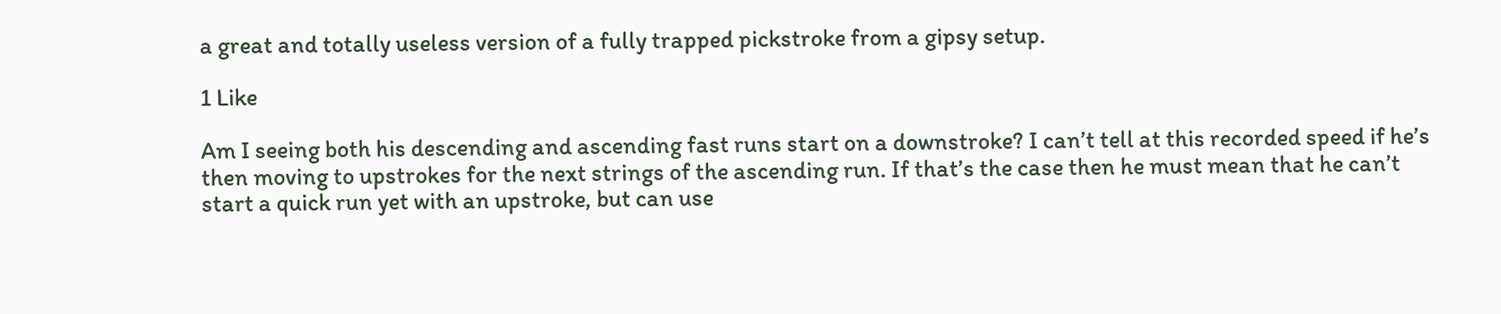a great and totally useless version of a fully trapped pickstroke from a gipsy setup.

1 Like

Am I seeing both his descending and ascending fast runs start on a downstroke? I can’t tell at this recorded speed if he’s then moving to upstrokes for the next strings of the ascending run. If that’s the case then he must mean that he can’t start a quick run yet with an upstroke, but can use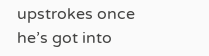upstrokes once he’s got into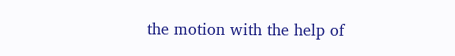the motion with the help of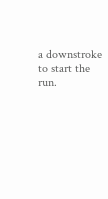a downstroke to start the run.